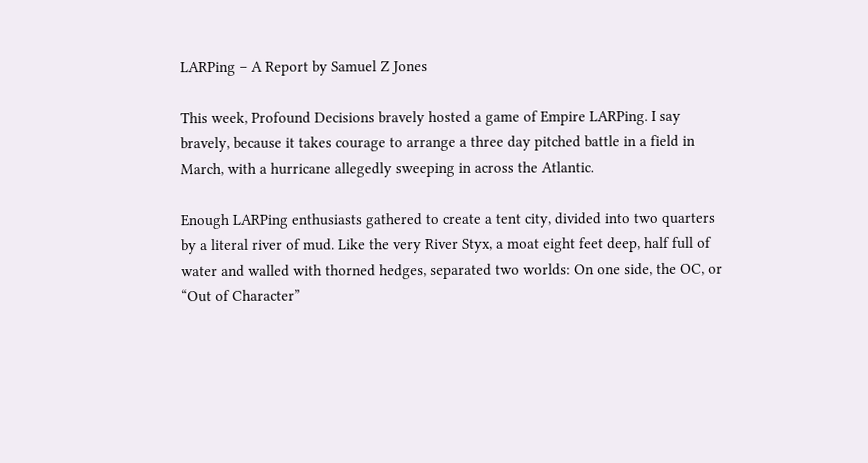LARPing – A Report by Samuel Z Jones

This week, Profound Decisions bravely hosted a game of Empire LARPing. I say bravely, because it takes courage to arrange a three day pitched battle in a field in March, with a hurricane allegedly sweeping in across the Atlantic.

Enough LARPing enthusiasts gathered to create a tent city, divided into two quarters by a literal river of mud. Like the very River Styx, a moat eight feet deep, half full of water and walled with thorned hedges, separated two worlds: On one side, the OC, or “Out of Character”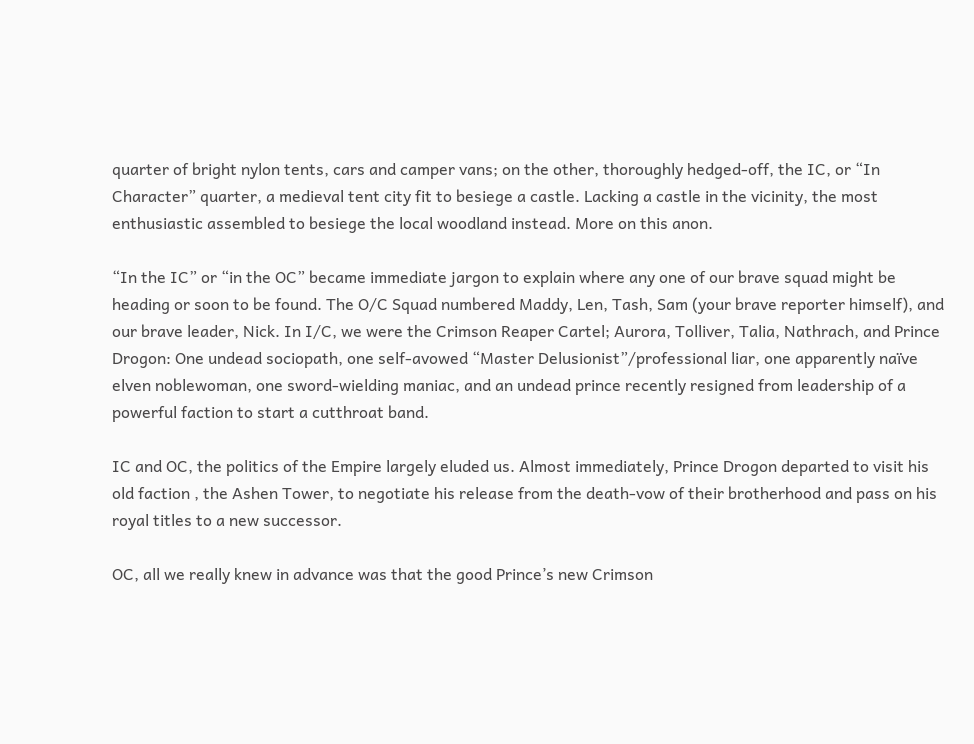quarter of bright nylon tents, cars and camper vans; on the other, thoroughly hedged-off, the IC, or “In Character” quarter, a medieval tent city fit to besiege a castle. Lacking a castle in the vicinity, the most enthusiastic assembled to besiege the local woodland instead. More on this anon.

“In the IC” or “in the OC” became immediate jargon to explain where any one of our brave squad might be heading or soon to be found. The O/C Squad numbered Maddy, Len, Tash, Sam (your brave reporter himself), and our brave leader, Nick. In I/C, we were the Crimson Reaper Cartel; Aurora, Tolliver, Talia, Nathrach, and Prince Drogon: One undead sociopath, one self-avowed “Master Delusionist”/professional liar, one apparently naïve elven noblewoman, one sword-wielding maniac, and an undead prince recently resigned from leadership of a powerful faction to start a cutthroat band.

IC and OC, the politics of the Empire largely eluded us. Almost immediately, Prince Drogon departed to visit his old faction , the Ashen Tower, to negotiate his release from the death-vow of their brotherhood and pass on his royal titles to a new successor.

OC, all we really knew in advance was that the good Prince’s new Crimson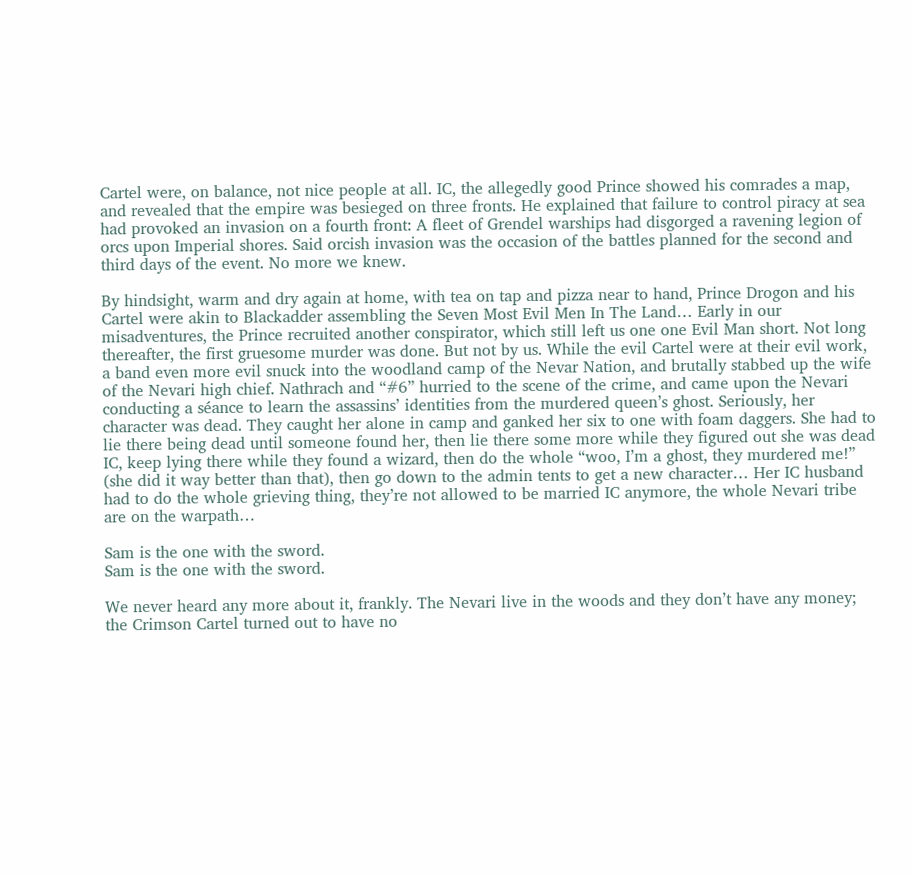Cartel were, on balance, not nice people at all. IC, the allegedly good Prince showed his comrades a map, and revealed that the empire was besieged on three fronts. He explained that failure to control piracy at sea had provoked an invasion on a fourth front: A fleet of Grendel warships had disgorged a ravening legion of orcs upon Imperial shores. Said orcish invasion was the occasion of the battles planned for the second and third days of the event. No more we knew.

By hindsight, warm and dry again at home, with tea on tap and pizza near to hand, Prince Drogon and his Cartel were akin to Blackadder assembling the Seven Most Evil Men In The Land… Early in our misadventures, the Prince recruited another conspirator, which still left us one one Evil Man short. Not long thereafter, the first gruesome murder was done. But not by us. While the evil Cartel were at their evil work, a band even more evil snuck into the woodland camp of the Nevar Nation, and brutally stabbed up the wife of the Nevari high chief. Nathrach and “#6” hurried to the scene of the crime, and came upon the Nevari conducting a séance to learn the assassins’ identities from the murdered queen’s ghost. Seriously, her character was dead. They caught her alone in camp and ganked her six to one with foam daggers. She had to lie there being dead until someone found her, then lie there some more while they figured out she was dead IC, keep lying there while they found a wizard, then do the whole “woo, I’m a ghost, they murdered me!” (she did it way better than that), then go down to the admin tents to get a new character… Her IC husband had to do the whole grieving thing, they’re not allowed to be married IC anymore, the whole Nevari tribe are on the warpath…

Sam is the one with the sword.
Sam is the one with the sword.

We never heard any more about it, frankly. The Nevari live in the woods and they don’t have any money; the Crimson Cartel turned out to have no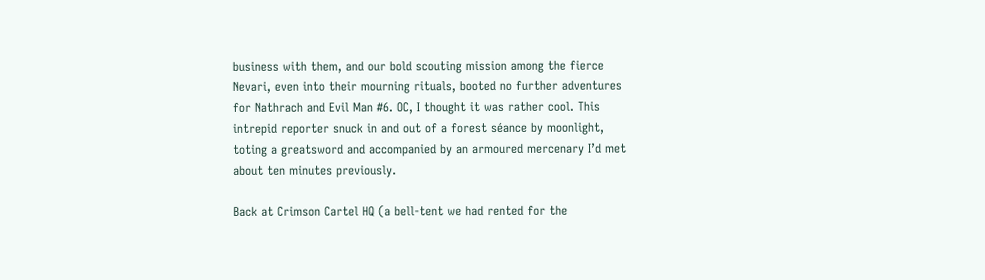business with them, and our bold scouting mission among the fierce Nevari, even into their mourning rituals, booted no further adventures for Nathrach and Evil Man #6. OC, I thought it was rather cool. This intrepid reporter snuck in and out of a forest séance by moonlight, toting a greatsword and accompanied by an armoured mercenary I’d met about ten minutes previously.

Back at Crimson Cartel HQ (a bell-tent we had rented for the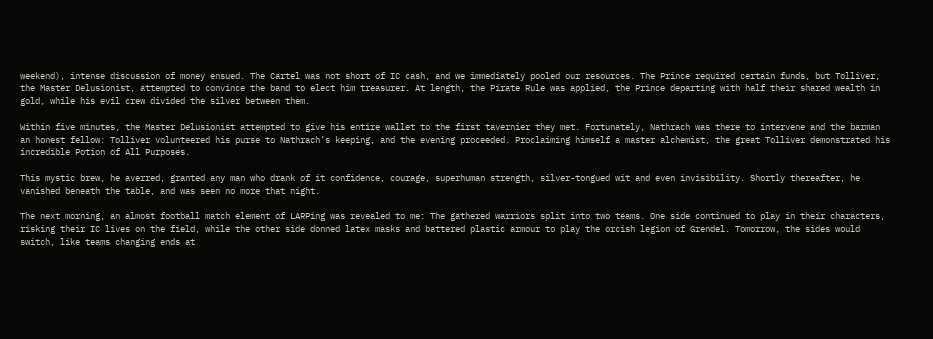weekend), intense discussion of money ensued. The Cartel was not short of IC cash, and we immediately pooled our resources. The Prince required certain funds, but Tolliver, the Master Delusionist, attempted to convince the band to elect him treasurer. At length, the Pirate Rule was applied, the Prince departing with half their shared wealth in gold, while his evil crew divided the silver between them.

Within five minutes, the Master Delusionist attempted to give his entire wallet to the first tavernier they met. Fortunately, Nathrach was there to intervene and the barman an honest fellow: Tolliver volunteered his purse to Nathrach’s keeping, and the evening proceeded. Proclaiming himself a master alchemist, the great Tolliver demonstrated his incredible Potion of All Purposes.

This mystic brew, he averred, granted any man who drank of it confidence, courage, superhuman strength, silver-tongued wit and even invisibility. Shortly thereafter, he vanished beneath the table, and was seen no more that night.

The next morning, an almost football match element of LARPing was revealed to me: The gathered warriors split into two teams. One side continued to play in their characters, risking their IC lives on the field, while the other side donned latex masks and battered plastic armour to play the orcish legion of Grendel. Tomorrow, the sides would switch, like teams changing ends at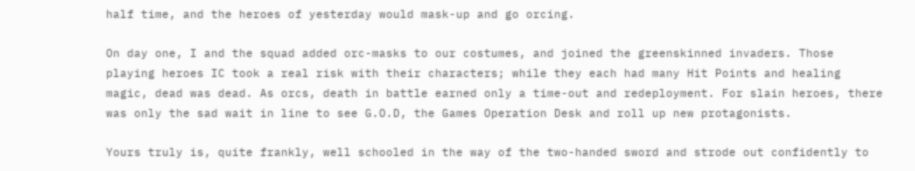half time, and the heroes of yesterday would mask-up and go orcing.

On day one, I and the squad added orc-masks to our costumes, and joined the greenskinned invaders. Those playing heroes IC took a real risk with their characters; while they each had many Hit Points and healing magic, dead was dead. As orcs, death in battle earned only a time-out and redeployment. For slain heroes, there was only the sad wait in line to see G.O.D, the Games Operation Desk and roll up new protagonists.

Yours truly is, quite frankly, well schooled in the way of the two-handed sword and strode out confidently to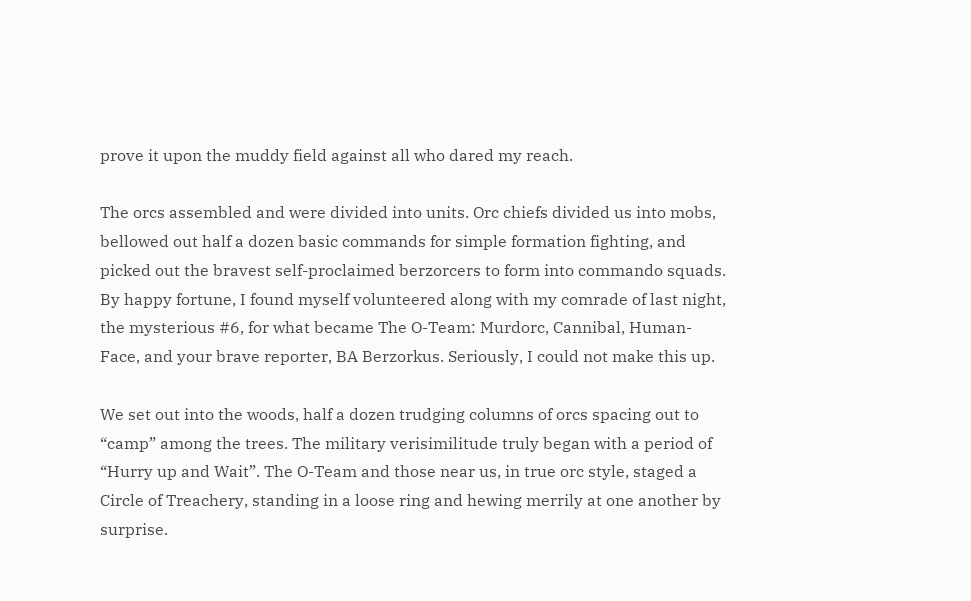prove it upon the muddy field against all who dared my reach.

The orcs assembled and were divided into units. Orc chiefs divided us into mobs, bellowed out half a dozen basic commands for simple formation fighting, and picked out the bravest self-proclaimed berzorcers to form into commando squads. By happy fortune, I found myself volunteered along with my comrade of last night, the mysterious #6, for what became The O-Team: Murdorc, Cannibal, Human-Face, and your brave reporter, BA Berzorkus. Seriously, I could not make this up.

We set out into the woods, half a dozen trudging columns of orcs spacing out to “camp” among the trees. The military verisimilitude truly began with a period of “Hurry up and Wait”. The O-Team and those near us, in true orc style, staged a Circle of Treachery, standing in a loose ring and hewing merrily at one another by surprise.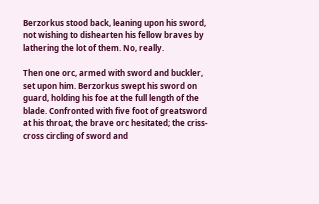Berzorkus stood back, leaning upon his sword, not wishing to dishearten his fellow braves by lathering the lot of them. No, really.

Then one orc, armed with sword and buckler, set upon him. Berzorkus swept his sword on guard, holding his foe at the full length of the blade. Confronted with five foot of greatsword at his throat, the brave orc hesitated; the criss-cross circling of sword and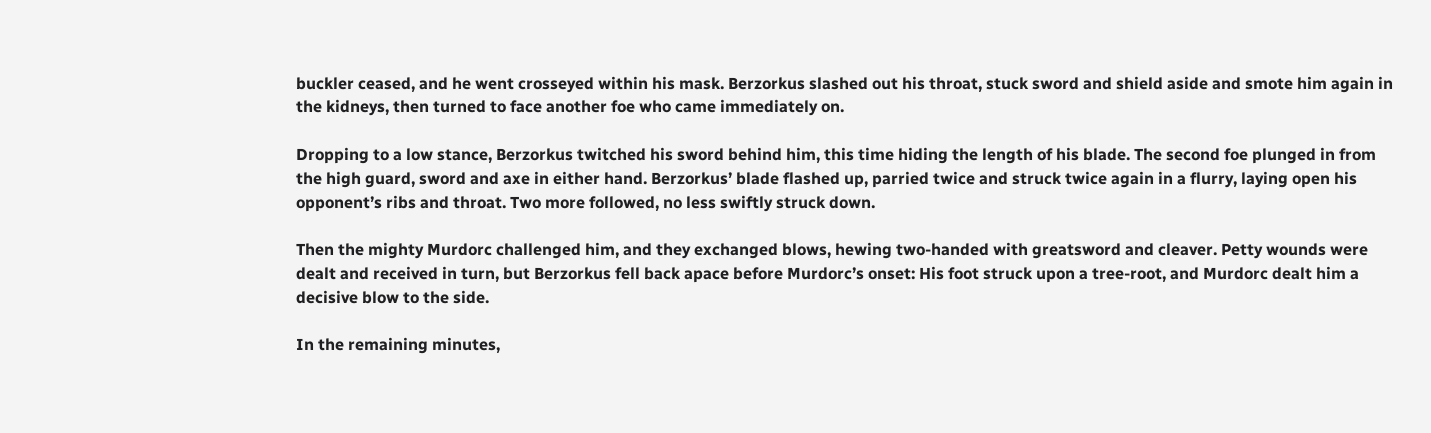buckler ceased, and he went crosseyed within his mask. Berzorkus slashed out his throat, stuck sword and shield aside and smote him again in the kidneys, then turned to face another foe who came immediately on.

Dropping to a low stance, Berzorkus twitched his sword behind him, this time hiding the length of his blade. The second foe plunged in from the high guard, sword and axe in either hand. Berzorkus’ blade flashed up, parried twice and struck twice again in a flurry, laying open his opponent’s ribs and throat. Two more followed, no less swiftly struck down.

Then the mighty Murdorc challenged him, and they exchanged blows, hewing two-handed with greatsword and cleaver. Petty wounds were dealt and received in turn, but Berzorkus fell back apace before Murdorc’s onset: His foot struck upon a tree-root, and Murdorc dealt him a decisive blow to the side.

In the remaining minutes,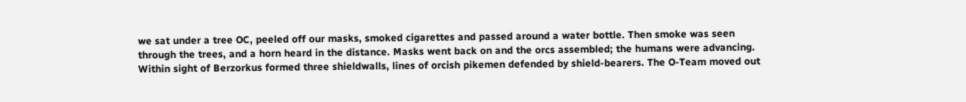we sat under a tree OC, peeled off our masks, smoked cigarettes and passed around a water bottle. Then smoke was seen through the trees, and a horn heard in the distance. Masks went back on and the orcs assembled; the humans were advancing. Within sight of Berzorkus formed three shieldwalls, lines of orcish pikemen defended by shield-bearers. The O-Team moved out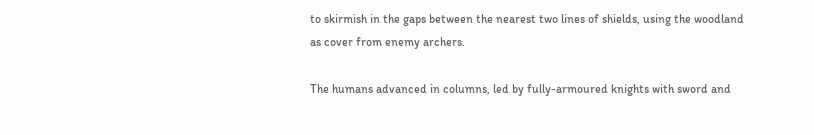to skirmish in the gaps between the nearest two lines of shields, using the woodland as cover from enemy archers.

The humans advanced in columns, led by fully-armoured knights with sword and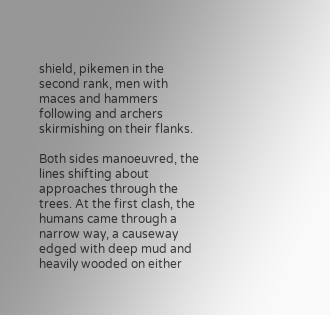shield, pikemen in the second rank, men with maces and hammers following and archers skirmishing on their flanks.

Both sides manoeuvred, the lines shifting about approaches through the trees. At the first clash, the humans came through a narrow way, a causeway edged with deep mud and heavily wooded on either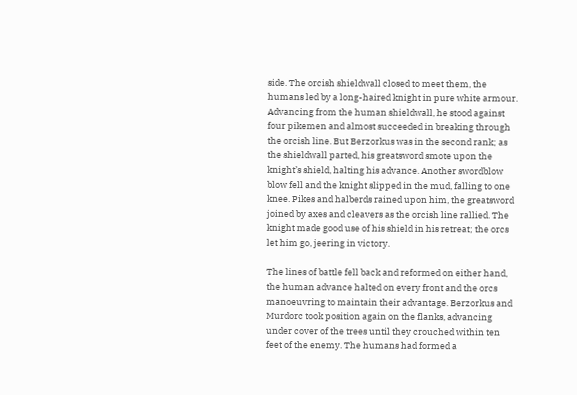side. The orcish shieldwall closed to meet them, the humans led by a long-haired knight in pure white armour. Advancing from the human shieldwall, he stood against four pikemen and almost succeeded in breaking through the orcish line. But Berzorkus was in the second rank; as the shieldwall parted, his greatsword smote upon the knight’s shield, halting his advance. Another swordblow blow fell and the knight slipped in the mud, falling to one knee. Pikes and halberds rained upon him, the greatsword joined by axes and cleavers as the orcish line rallied. The knight made good use of his shield in his retreat; the orcs let him go, jeering in victory.

The lines of battle fell back and reformed on either hand, the human advance halted on every front and the orcs manoeuvring to maintain their advantage. Berzorkus and Murdorc took position again on the flanks, advancing under cover of the trees until they crouched within ten feet of the enemy. The humans had formed a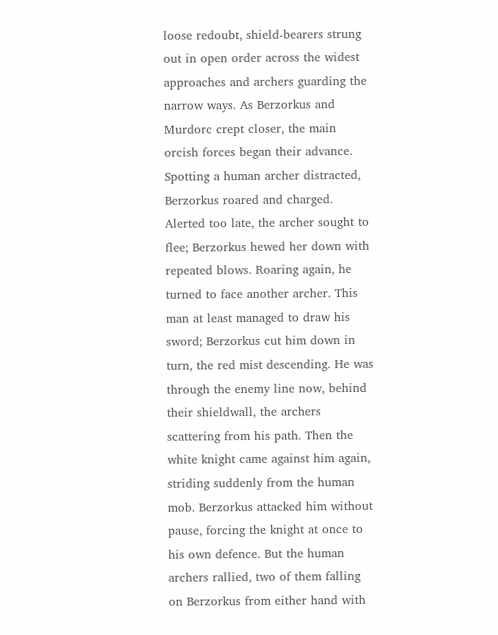loose redoubt, shield-bearers strung out in open order across the widest approaches and archers guarding the narrow ways. As Berzorkus and Murdorc crept closer, the main orcish forces began their advance. Spotting a human archer distracted, Berzorkus roared and charged. Alerted too late, the archer sought to flee; Berzorkus hewed her down with repeated blows. Roaring again, he turned to face another archer. This man at least managed to draw his sword; Berzorkus cut him down in turn, the red mist descending. He was through the enemy line now, behind their shieldwall, the archers scattering from his path. Then the white knight came against him again, striding suddenly from the human mob. Berzorkus attacked him without pause, forcing the knight at once to his own defence. But the human archers rallied, two of them falling on Berzorkus from either hand with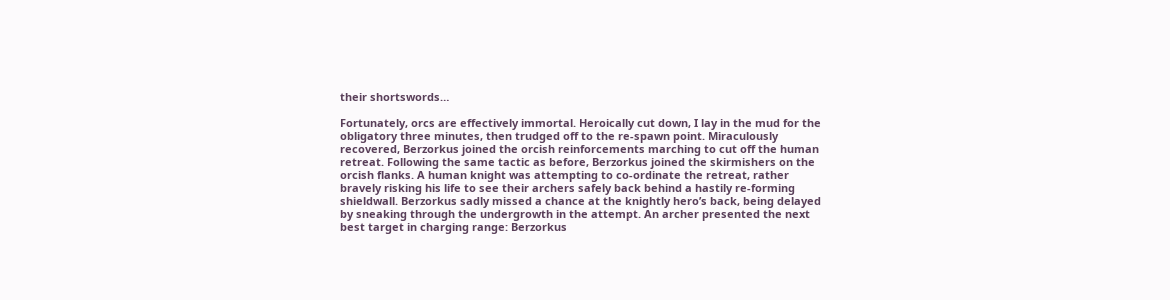their shortswords…

Fortunately, orcs are effectively immortal. Heroically cut down, I lay in the mud for the obligatory three minutes, then trudged off to the re-spawn point. Miraculously recovered, Berzorkus joined the orcish reinforcements marching to cut off the human retreat. Following the same tactic as before, Berzorkus joined the skirmishers on the orcish flanks. A human knight was attempting to co-ordinate the retreat, rather bravely risking his life to see their archers safely back behind a hastily re-forming shieldwall. Berzorkus sadly missed a chance at the knightly hero’s back, being delayed by sneaking through the undergrowth in the attempt. An archer presented the next best target in charging range: Berzorkus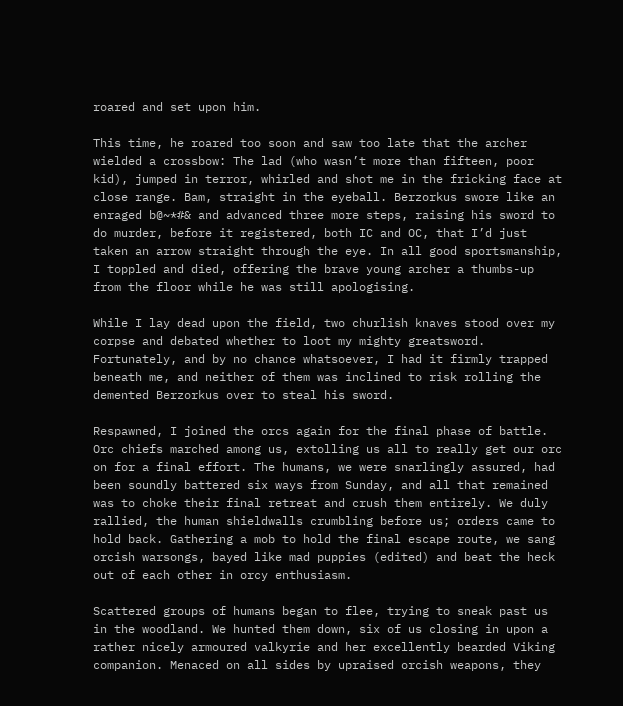roared and set upon him.

This time, he roared too soon and saw too late that the archer wielded a crossbow: The lad (who wasn’t more than fifteen, poor kid), jumped in terror, whirled and shot me in the fricking face at close range. Bam, straight in the eyeball. Berzorkus swore like an enraged b@~*#& and advanced three more steps, raising his sword to do murder, before it registered, both IC and OC, that I’d just taken an arrow straight through the eye. In all good sportsmanship, I toppled and died, offering the brave young archer a thumbs-up from the floor while he was still apologising.

While I lay dead upon the field, two churlish knaves stood over my corpse and debated whether to loot my mighty greatsword. Fortunately, and by no chance whatsoever, I had it firmly trapped beneath me, and neither of them was inclined to risk rolling the demented Berzorkus over to steal his sword.

Respawned, I joined the orcs again for the final phase of battle. Orc chiefs marched among us, extolling us all to really get our orc on for a final effort. The humans, we were snarlingly assured, had been soundly battered six ways from Sunday, and all that remained was to choke their final retreat and crush them entirely. We duly rallied, the human shieldwalls crumbling before us; orders came to hold back. Gathering a mob to hold the final escape route, we sang orcish warsongs, bayed like mad puppies (edited) and beat the heck out of each other in orcy enthusiasm.

Scattered groups of humans began to flee, trying to sneak past us in the woodland. We hunted them down, six of us closing in upon a rather nicely armoured valkyrie and her excellently bearded Viking companion. Menaced on all sides by upraised orcish weapons, they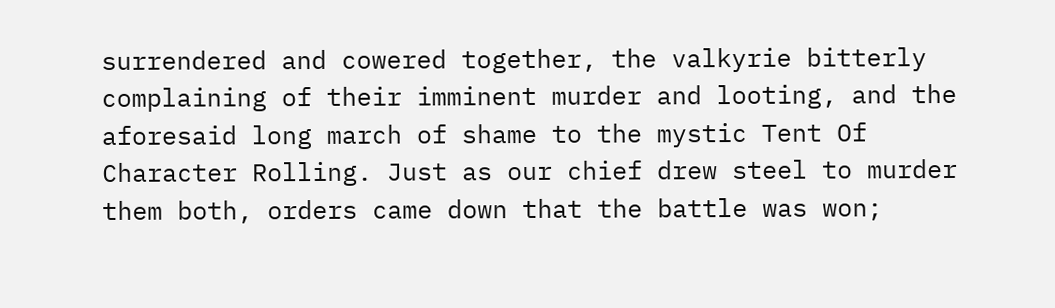surrendered and cowered together, the valkyrie bitterly complaining of their imminent murder and looting, and the aforesaid long march of shame to the mystic Tent Of Character Rolling. Just as our chief drew steel to murder them both, orders came down that the battle was won;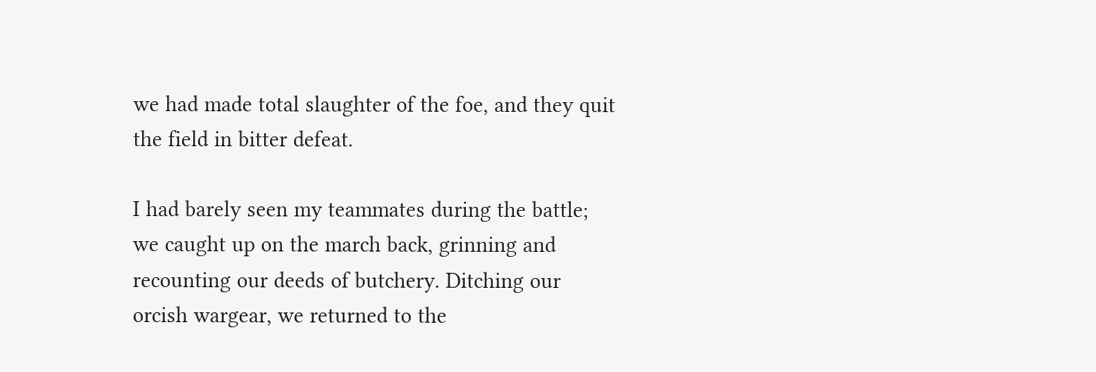we had made total slaughter of the foe, and they quit the field in bitter defeat.

I had barely seen my teammates during the battle; we caught up on the march back, grinning and recounting our deeds of butchery. Ditching our orcish wargear, we returned to the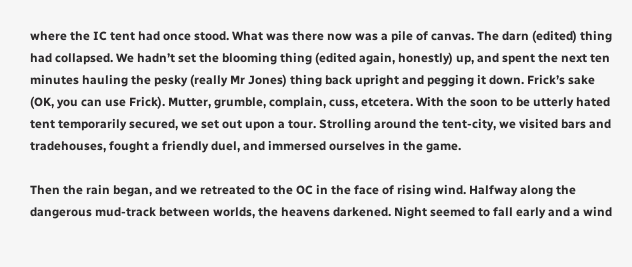where the IC tent had once stood. What was there now was a pile of canvas. The darn (edited) thing had collapsed. We hadn’t set the blooming thing (edited again, honestly) up, and spent the next ten minutes hauling the pesky (really Mr Jones) thing back upright and pegging it down. Frick’s sake (OK, you can use Frick). Mutter, grumble, complain, cuss, etcetera. With the soon to be utterly hated tent temporarily secured, we set out upon a tour. Strolling around the tent-city, we visited bars and tradehouses, fought a friendly duel, and immersed ourselves in the game.

Then the rain began, and we retreated to the OC in the face of rising wind. Halfway along the dangerous mud-track between worlds, the heavens darkened. Night seemed to fall early and a wind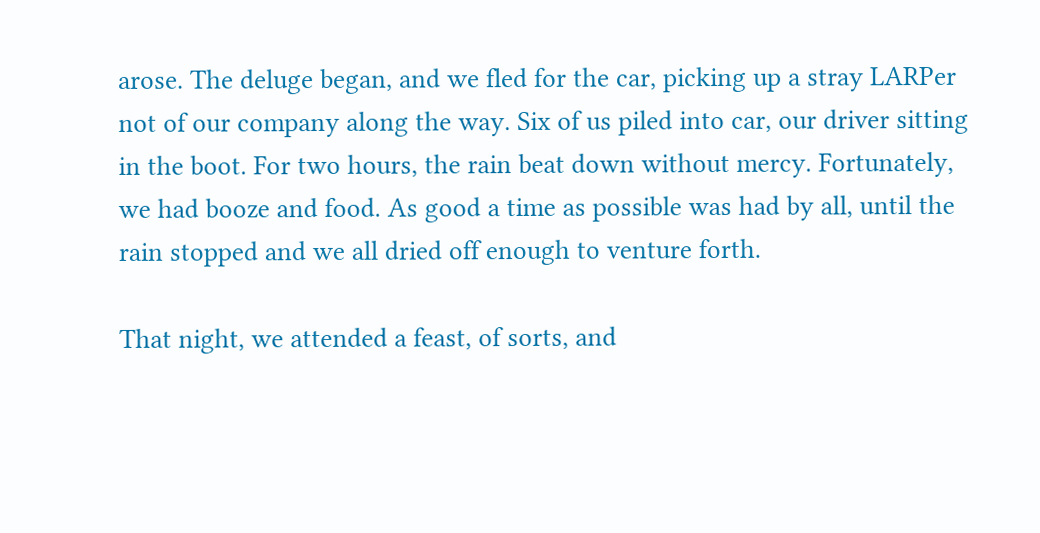arose. The deluge began, and we fled for the car, picking up a stray LARPer not of our company along the way. Six of us piled into car, our driver sitting in the boot. For two hours, the rain beat down without mercy. Fortunately, we had booze and food. As good a time as possible was had by all, until the rain stopped and we all dried off enough to venture forth.

That night, we attended a feast, of sorts, and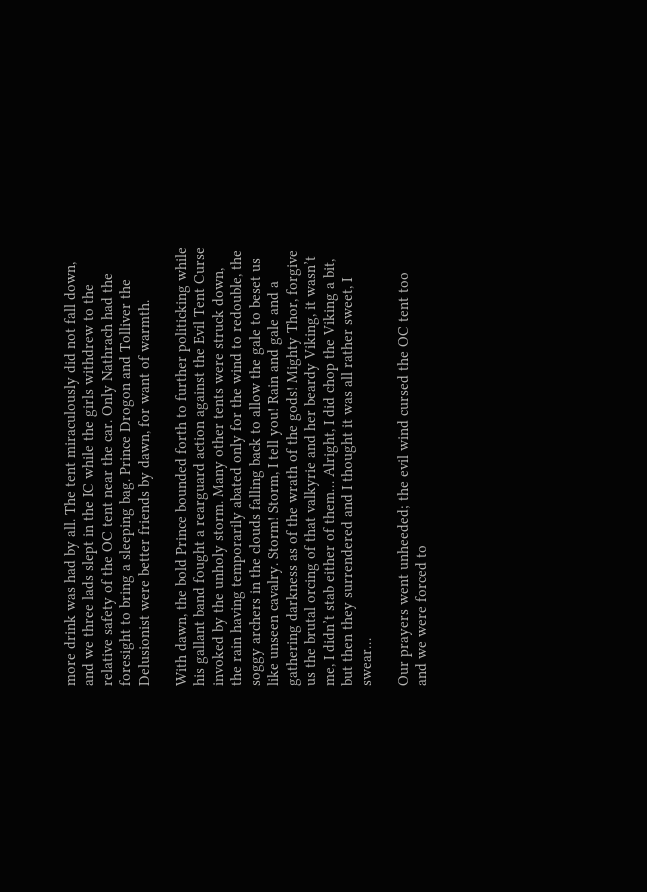more drink was had by all. The tent miraculously did not fall down, and we three lads slept in the IC while the girls withdrew to the relative safety of the OC tent near the car. Only Nathrach had the foresight to bring a sleeping bag. Prince Drogon and Tolliver the Delusionist were better friends by dawn, for want of warmth.

With dawn, the bold Prince bounded forth to further politicking while his gallant band fought a rearguard action against the Evil Tent Curse invoked by the unholy storm. Many other tents were struck down, the rain having temporarily abated only for the wind to redouble, the soggy archers in the clouds falling back to allow the gale to beset us like unseen cavalry. Storm! Storm, I tell you! Rain and gale and a gathering darkness as of the wrath of the gods! Mighty Thor, forgive us the brutal orcing of that valkyrie and her beardy Viking, it wasn’t me, I didn’t stab either of them… Alright, I did chop the Viking a bit, but then they surrendered and I thought it was all rather sweet, I swear…

Our prayers went unheeded; the evil wind cursed the OC tent too and we were forced to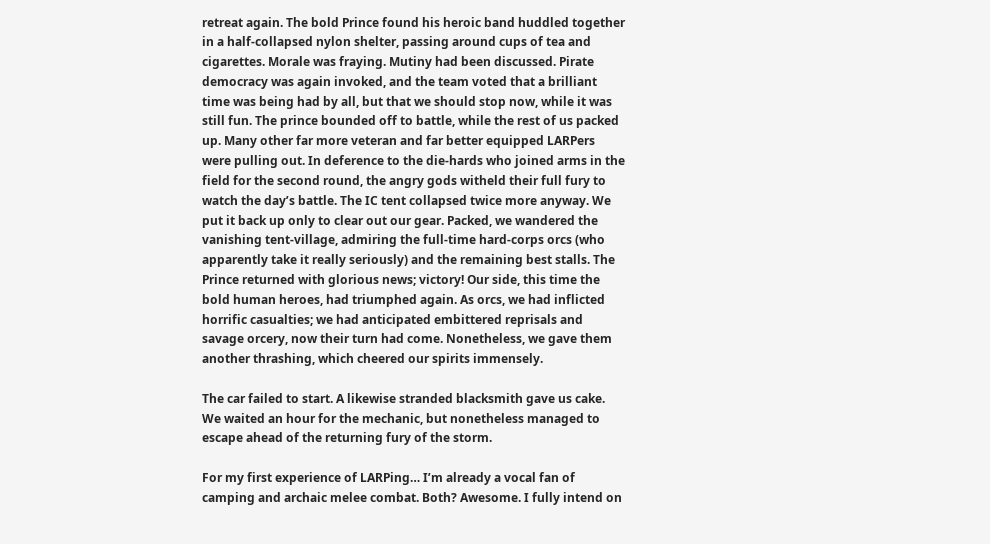retreat again. The bold Prince found his heroic band huddled together in a half-collapsed nylon shelter, passing around cups of tea and cigarettes. Morale was fraying. Mutiny had been discussed. Pirate democracy was again invoked, and the team voted that a brilliant time was being had by all, but that we should stop now, while it was still fun. The prince bounded off to battle, while the rest of us packed up. Many other far more veteran and far better equipped LARPers were pulling out. In deference to the die-hards who joined arms in the field for the second round, the angry gods witheld their full fury to watch the day’s battle. The IC tent collapsed twice more anyway. We put it back up only to clear out our gear. Packed, we wandered the vanishing tent-village, admiring the full-time hard-corps orcs (who apparently take it really seriously) and the remaining best stalls. The Prince returned with glorious news; victory! Our side, this time the bold human heroes, had triumphed again. As orcs, we had inflicted horrific casualties; we had anticipated embittered reprisals and savage orcery, now their turn had come. Nonetheless, we gave them another thrashing, which cheered our spirits immensely.

The car failed to start. A likewise stranded blacksmith gave us cake. We waited an hour for the mechanic, but nonetheless managed to escape ahead of the returning fury of the storm.

For my first experience of LARPing… I’m already a vocal fan of camping and archaic melee combat. Both? Awesome. I fully intend on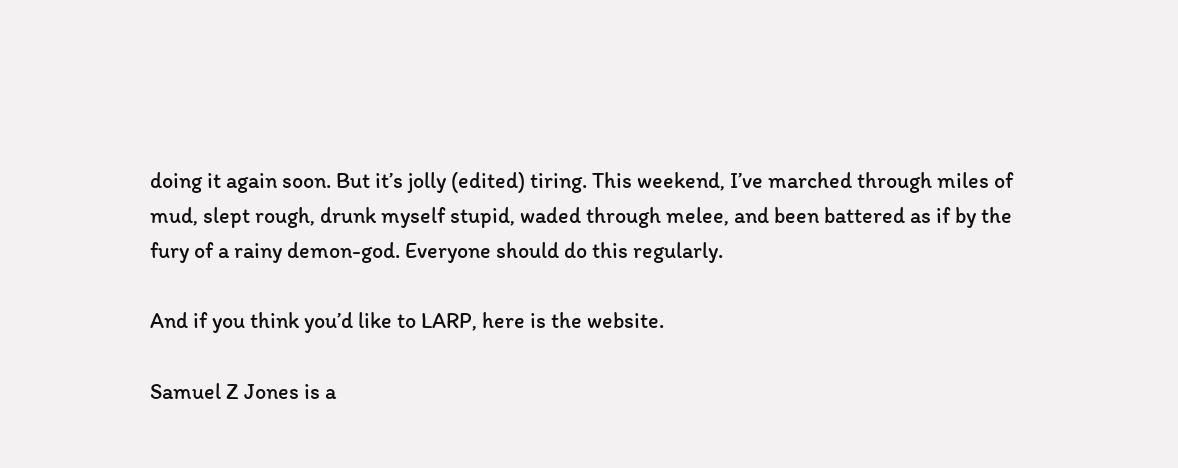doing it again soon. But it’s jolly (edited) tiring. This weekend, I’ve marched through miles of mud, slept rough, drunk myself stupid, waded through melee, and been battered as if by the fury of a rainy demon-god. Everyone should do this regularly.

And if you think you’d like to LARP, here is the website.

Samuel Z Jones is a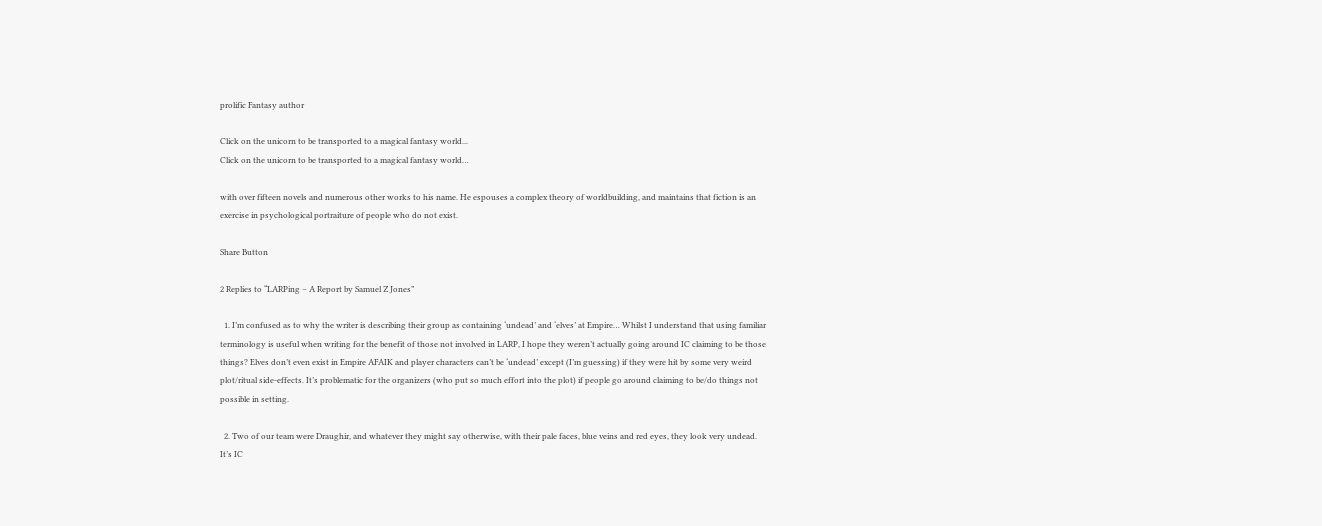prolific Fantasy author

Click on the unicorn to be transported to a magical fantasy world...
Click on the unicorn to be transported to a magical fantasy world…

with over fifteen novels and numerous other works to his name. He espouses a complex theory of worldbuilding, and maintains that fiction is an exercise in psychological portraiture of people who do not exist.

Share Button

2 Replies to “LARPing – A Report by Samuel Z Jones”

  1. I’m confused as to why the writer is describing their group as containing ‘undead’ and ‘elves’ at Empire… Whilst I understand that using familiar terminology is useful when writing for the benefit of those not involved in LARP, I hope they weren’t actually going around IC claiming to be those things? Elves don’t even exist in Empire AFAIK and player characters can’t be ‘undead’ except (I’m guessing) if they were hit by some very weird plot/ritual side-effects. It’s problematic for the organizers (who put so much effort into the plot) if people go around claiming to be/do things not possible in setting.

  2. Two of our team were Draughir, and whatever they might say otherwise, with their pale faces, blue veins and red eyes, they look very undead. It’s IC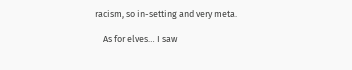racism, so in-setting and very meta.

    As for elves… I saw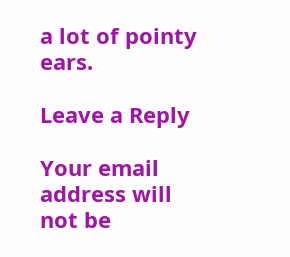a lot of pointy ears.

Leave a Reply

Your email address will not be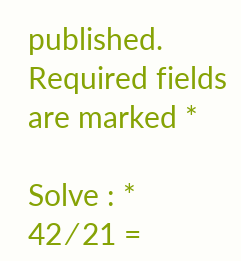published. Required fields are marked *

Solve : *
42 ⁄ 21 =